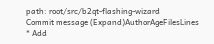path: root/src/b2qt-flashing-wizard
Commit message (Expand)AuthorAgeFilesLines
* Add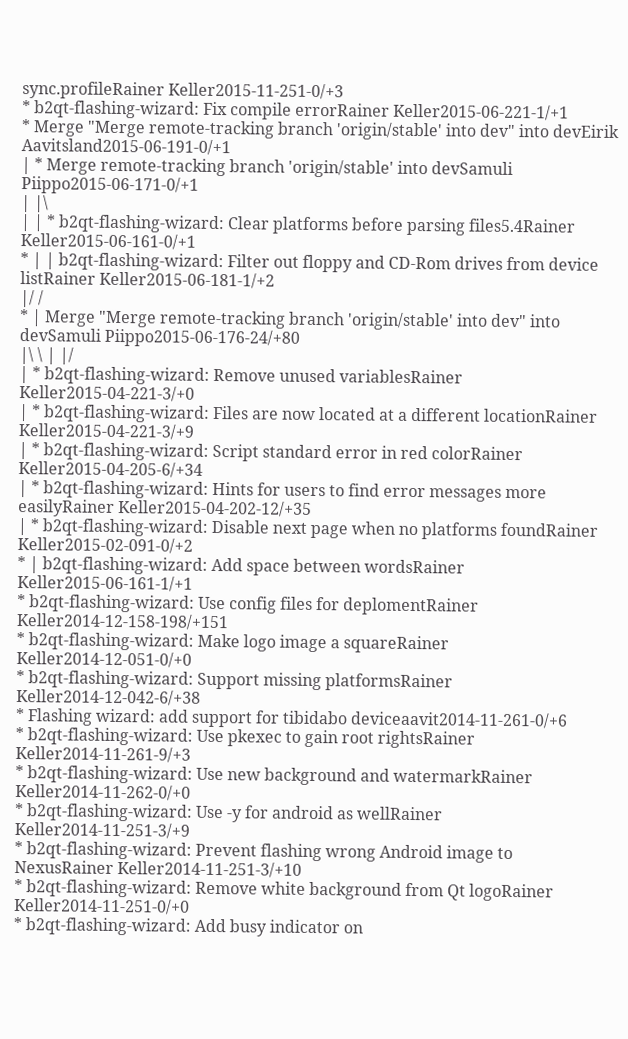sync.profileRainer Keller2015-11-251-0/+3
* b2qt-flashing-wizard: Fix compile errorRainer Keller2015-06-221-1/+1
* Merge "Merge remote-tracking branch 'origin/stable' into dev" into devEirik Aavitsland2015-06-191-0/+1
| * Merge remote-tracking branch 'origin/stable' into devSamuli Piippo2015-06-171-0/+1
| |\
| | * b2qt-flashing-wizard: Clear platforms before parsing files5.4Rainer Keller2015-06-161-0/+1
* | | b2qt-flashing-wizard: Filter out floppy and CD-Rom drives from device listRainer Keller2015-06-181-1/+2
|/ /
* | Merge "Merge remote-tracking branch 'origin/stable' into dev" into devSamuli Piippo2015-06-176-24/+80
|\ \ | |/
| * b2qt-flashing-wizard: Remove unused variablesRainer Keller2015-04-221-3/+0
| * b2qt-flashing-wizard: Files are now located at a different locationRainer Keller2015-04-221-3/+9
| * b2qt-flashing-wizard: Script standard error in red colorRainer Keller2015-04-205-6/+34
| * b2qt-flashing-wizard: Hints for users to find error messages more easilyRainer Keller2015-04-202-12/+35
| * b2qt-flashing-wizard: Disable next page when no platforms foundRainer Keller2015-02-091-0/+2
* | b2qt-flashing-wizard: Add space between wordsRainer Keller2015-06-161-1/+1
* b2qt-flashing-wizard: Use config files for deplomentRainer Keller2014-12-158-198/+151
* b2qt-flashing-wizard: Make logo image a squareRainer Keller2014-12-051-0/+0
* b2qt-flashing-wizard: Support missing platformsRainer Keller2014-12-042-6/+38
* Flashing wizard: add support for tibidabo deviceaavit2014-11-261-0/+6
* b2qt-flashing-wizard: Use pkexec to gain root rightsRainer Keller2014-11-261-9/+3
* b2qt-flashing-wizard: Use new background and watermarkRainer Keller2014-11-262-0/+0
* b2qt-flashing-wizard: Use -y for android as wellRainer Keller2014-11-251-3/+9
* b2qt-flashing-wizard: Prevent flashing wrong Android image to NexusRainer Keller2014-11-251-3/+10
* b2qt-flashing-wizard: Remove white background from Qt logoRainer Keller2014-11-251-0/+0
* b2qt-flashing-wizard: Add busy indicator on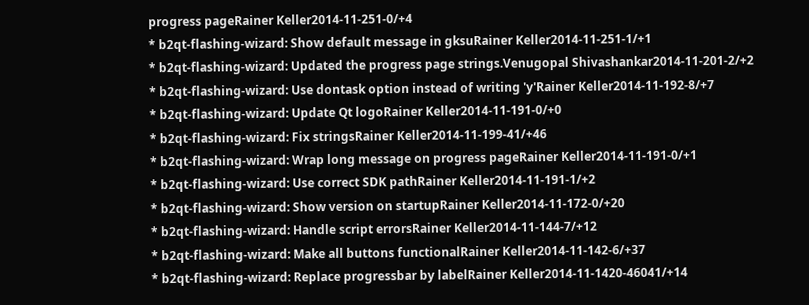progress pageRainer Keller2014-11-251-0/+4
* b2qt-flashing-wizard: Show default message in gksuRainer Keller2014-11-251-1/+1
* b2qt-flashing-wizard: Updated the progress page strings.Venugopal Shivashankar2014-11-201-2/+2
* b2qt-flashing-wizard: Use dontask option instead of writing 'y'Rainer Keller2014-11-192-8/+7
* b2qt-flashing-wizard: Update Qt logoRainer Keller2014-11-191-0/+0
* b2qt-flashing-wizard: Fix stringsRainer Keller2014-11-199-41/+46
* b2qt-flashing-wizard: Wrap long message on progress pageRainer Keller2014-11-191-0/+1
* b2qt-flashing-wizard: Use correct SDK pathRainer Keller2014-11-191-1/+2
* b2qt-flashing-wizard: Show version on startupRainer Keller2014-11-172-0/+20
* b2qt-flashing-wizard: Handle script errorsRainer Keller2014-11-144-7/+12
* b2qt-flashing-wizard: Make all buttons functionalRainer Keller2014-11-142-6/+37
* b2qt-flashing-wizard: Replace progressbar by labelRainer Keller2014-11-1420-46041/+14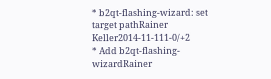* b2qt-flashing-wizard: set target pathRainer Keller2014-11-111-0/+2
* Add b2qt-flashing-wizardRainer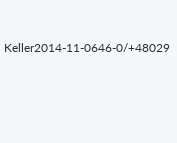Keller2014-11-0646-0/+48029